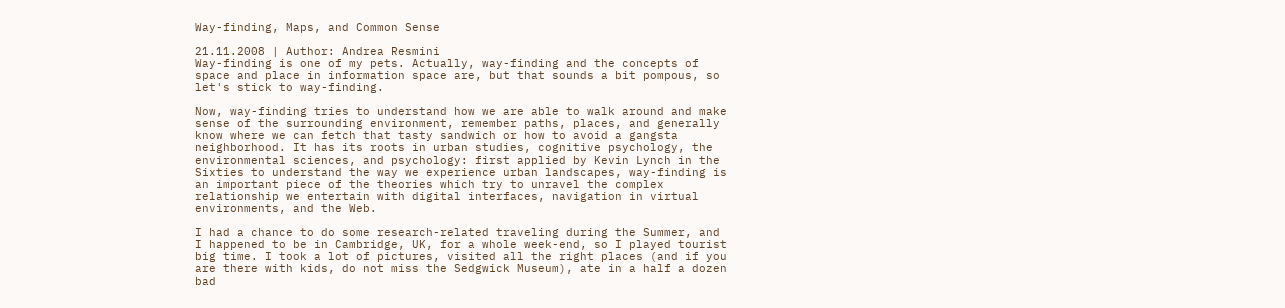Way-finding, Maps, and Common Sense

21.11.2008 | Author: Andrea Resmini
Way-finding is one of my pets. Actually, way-finding and the concepts of space and place in information space are, but that sounds a bit pompous, so let's stick to way-finding.

Now, way-finding tries to understand how we are able to walk around and make sense of the surrounding environment, remember paths, places, and generally know where we can fetch that tasty sandwich or how to avoid a gangsta neighborhood. It has its roots in urban studies, cognitive psychology, the environmental sciences, and psychology: first applied by Kevin Lynch in the Sixties to understand the way we experience urban landscapes, way-finding is an important piece of the theories which try to unravel the complex relationship we entertain with digital interfaces, navigation in virtual environments, and the Web.

I had a chance to do some research-related traveling during the Summer, and I happened to be in Cambridge, UK, for a whole week-end, so I played tourist big time. I took a lot of pictures, visited all the right places (and if you are there with kids, do not miss the Sedgwick Museum), ate in a half a dozen bad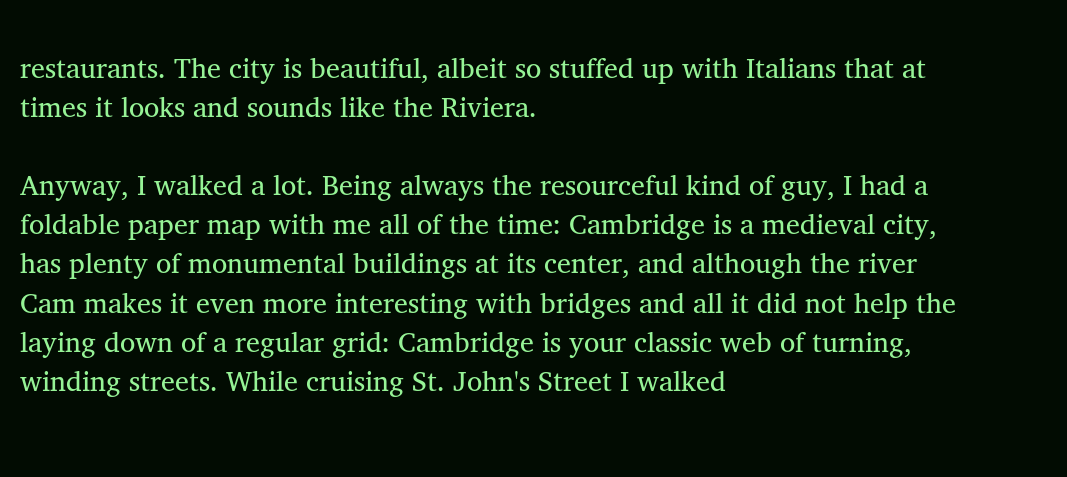restaurants. The city is beautiful, albeit so stuffed up with Italians that at times it looks and sounds like the Riviera.

Anyway, I walked a lot. Being always the resourceful kind of guy, I had a foldable paper map with me all of the time: Cambridge is a medieval city, has plenty of monumental buildings at its center, and although the river Cam makes it even more interesting with bridges and all it did not help the laying down of a regular grid: Cambridge is your classic web of turning, winding streets. While cruising St. John's Street I walked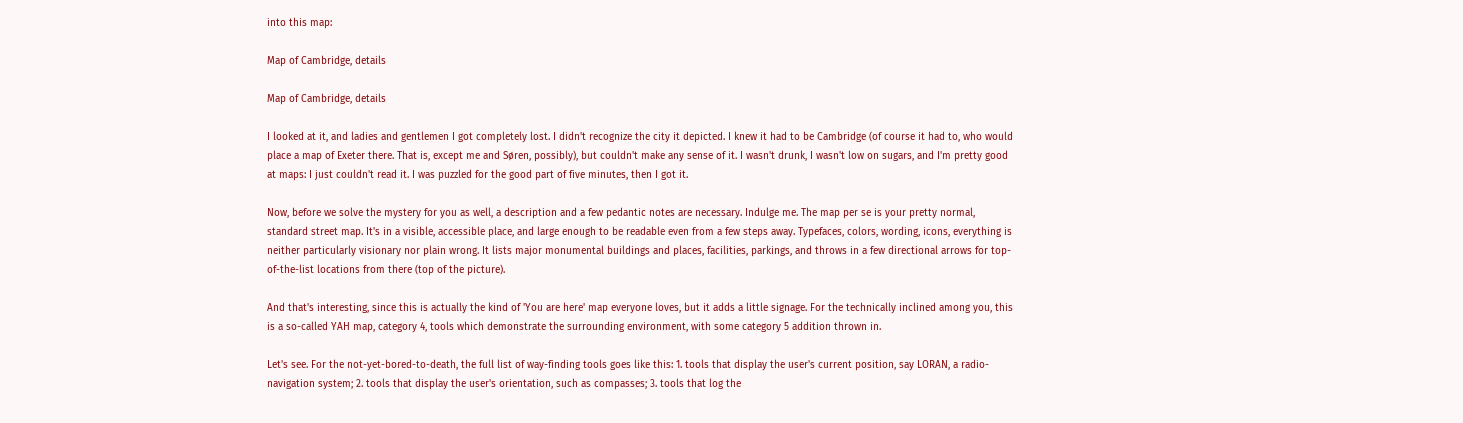into this map:

Map of Cambridge, details

Map of Cambridge, details

I looked at it, and ladies and gentlemen I got completely lost. I didn't recognize the city it depicted. I knew it had to be Cambridge (of course it had to, who would place a map of Exeter there. That is, except me and Søren, possibly), but couldn't make any sense of it. I wasn't drunk, I wasn't low on sugars, and I'm pretty good at maps: I just couldn't read it. I was puzzled for the good part of five minutes, then I got it.

Now, before we solve the mystery for you as well, a description and a few pedantic notes are necessary. Indulge me. The map per se is your pretty normal, standard street map. It's in a visible, accessible place, and large enough to be readable even from a few steps away. Typefaces, colors, wording, icons, everything is neither particularly visionary nor plain wrong. It lists major monumental buildings and places, facilities, parkings, and throws in a few directional arrows for top-of-the-list locations from there (top of the picture).

And that's interesting, since this is actually the kind of 'You are here' map everyone loves, but it adds a little signage. For the technically inclined among you, this is a so-called YAH map, category 4, tools which demonstrate the surrounding environment, with some category 5 addition thrown in.

Let's see. For the not-yet-bored-to-death, the full list of way-finding tools goes like this: 1. tools that display the user's current position, say LORAN, a radio-navigation system; 2. tools that display the user's orientation, such as compasses; 3. tools that log the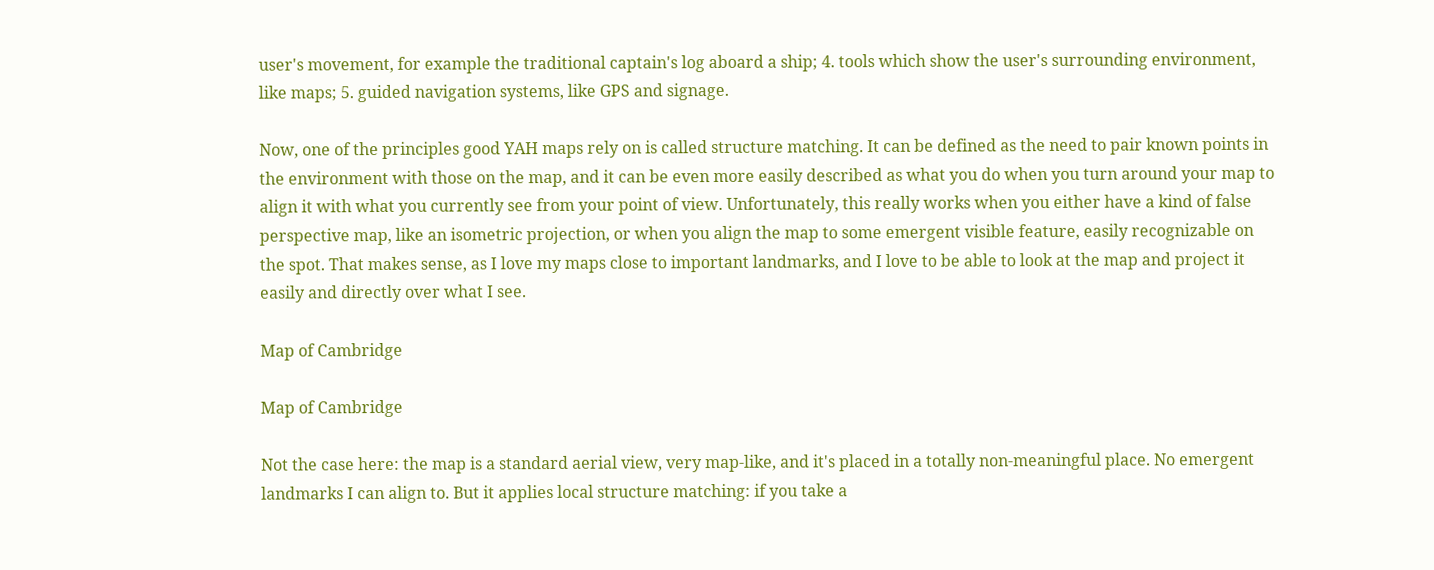user's movement, for example the traditional captain's log aboard a ship; 4. tools which show the user's surrounding environment, like maps; 5. guided navigation systems, like GPS and signage.

Now, one of the principles good YAH maps rely on is called structure matching. It can be defined as the need to pair known points in the environment with those on the map, and it can be even more easily described as what you do when you turn around your map to align it with what you currently see from your point of view. Unfortunately, this really works when you either have a kind of false perspective map, like an isometric projection, or when you align the map to some emergent visible feature, easily recognizable on the spot. That makes sense, as I love my maps close to important landmarks, and I love to be able to look at the map and project it easily and directly over what I see.

Map of Cambridge

Map of Cambridge

Not the case here: the map is a standard aerial view, very map-like, and it's placed in a totally non-meaningful place. No emergent landmarks I can align to. But it applies local structure matching: if you take a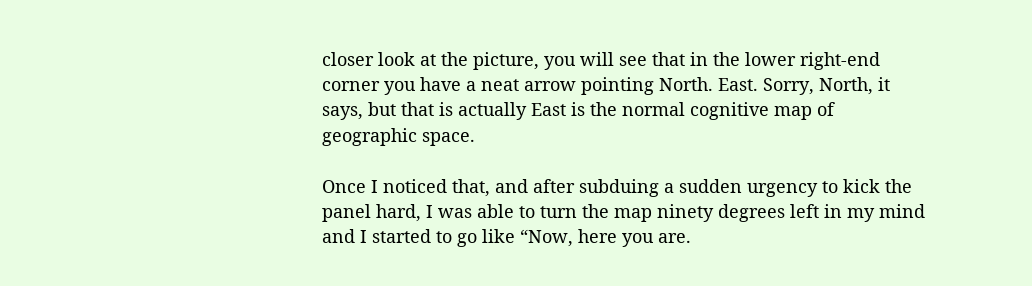closer look at the picture, you will see that in the lower right-end corner you have a neat arrow pointing North. East. Sorry, North, it says, but that is actually East is the normal cognitive map of geographic space.

Once I noticed that, and after subduing a sudden urgency to kick the panel hard, I was able to turn the map ninety degrees left in my mind and I started to go like “Now, here you are.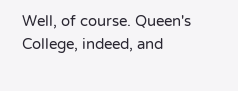Well, of course. Queen's College, indeed, and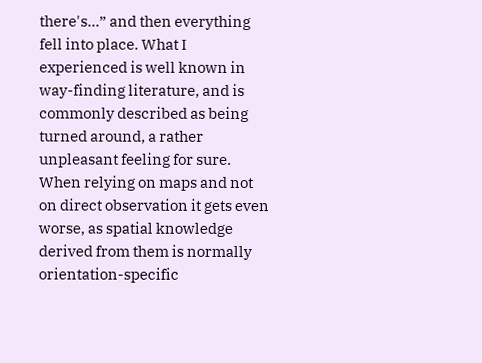there's...” and then everything fell into place. What I experienced is well known in way-finding literature, and is commonly described as being turned around, a rather unpleasant feeling for sure. When relying on maps and not on direct observation it gets even worse, as spatial knowledge derived from them is normally orientation-specific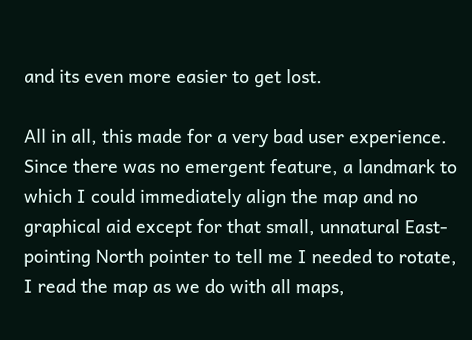and its even more easier to get lost.

All in all, this made for a very bad user experience. Since there was no emergent feature, a landmark to which I could immediately align the map and no graphical aid except for that small, unnatural East-pointing North pointer to tell me I needed to rotate, I read the map as we do with all maps,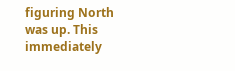figuring North was up. This immediately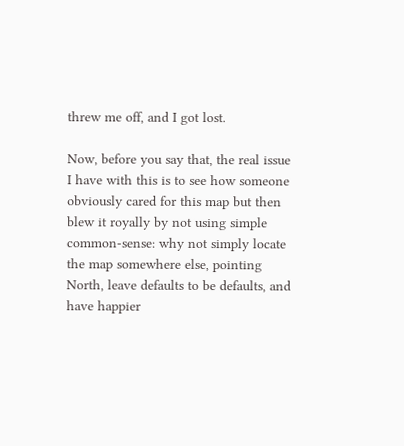threw me off, and I got lost.

Now, before you say that, the real issue I have with this is to see how someone obviously cared for this map but then blew it royally by not using simple common-sense: why not simply locate the map somewhere else, pointing North, leave defaults to be defaults, and have happier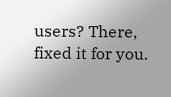users? There, fixed it for you.